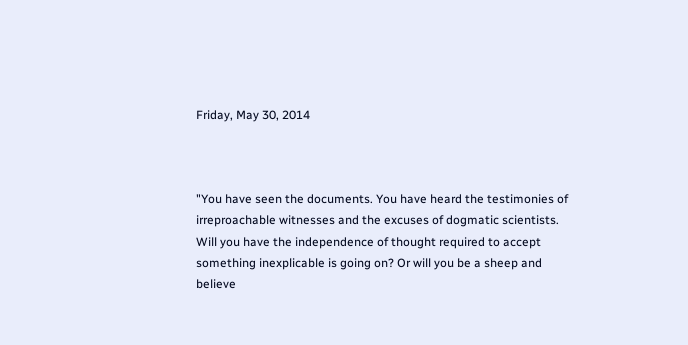Friday, May 30, 2014



"You have seen the documents. You have heard the testimonies of irreproachable witnesses and the excuses of dogmatic scientists. Will you have the independence of thought required to accept something inexplicable is going on? Or will you be a sheep and believe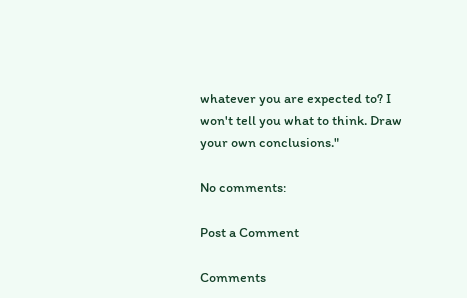whatever you are expected to? I won't tell you what to think. Draw your own conclusions."

No comments:

Post a Comment

Comments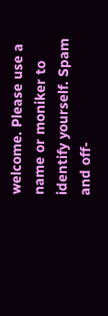welcome. Please use a name or moniker to identify yourself. Spam and off-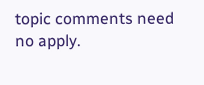topic comments need no apply.